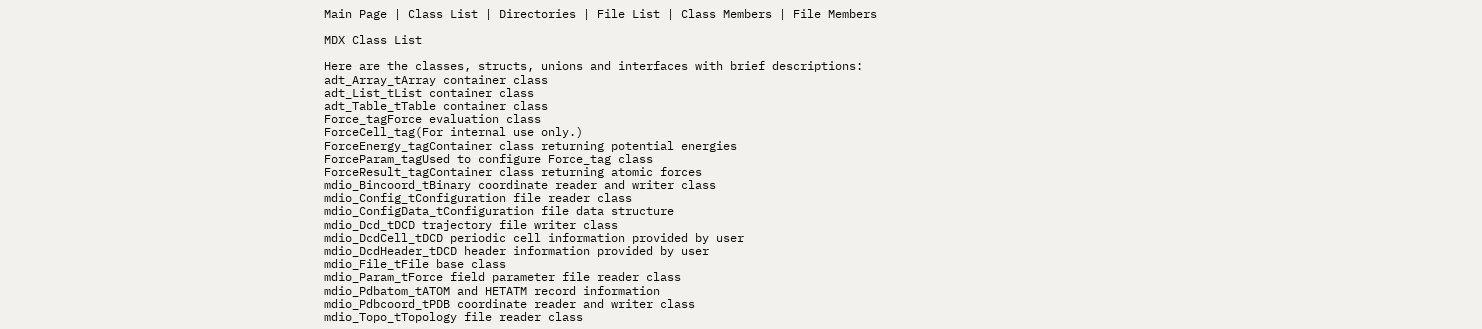Main Page | Class List | Directories | File List | Class Members | File Members

MDX Class List

Here are the classes, structs, unions and interfaces with brief descriptions:
adt_Array_tArray container class
adt_List_tList container class
adt_Table_tTable container class
Force_tagForce evaluation class
ForceCell_tag(For internal use only.)
ForceEnergy_tagContainer class returning potential energies
ForceParam_tagUsed to configure Force_tag class
ForceResult_tagContainer class returning atomic forces
mdio_Bincoord_tBinary coordinate reader and writer class
mdio_Config_tConfiguration file reader class
mdio_ConfigData_tConfiguration file data structure
mdio_Dcd_tDCD trajectory file writer class
mdio_DcdCell_tDCD periodic cell information provided by user
mdio_DcdHeader_tDCD header information provided by user
mdio_File_tFile base class
mdio_Param_tForce field parameter file reader class
mdio_Pdbatom_tATOM and HETATM record information
mdio_Pdbcoord_tPDB coordinate reader and writer class
mdio_Topo_tTopology file reader class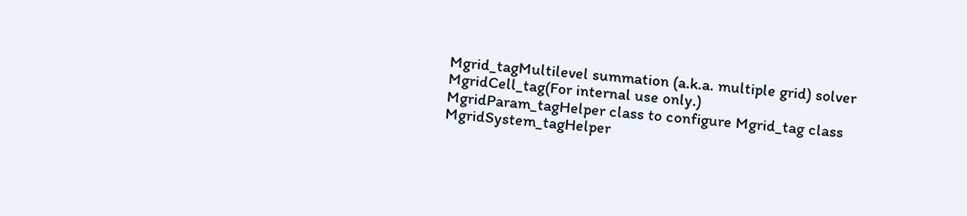Mgrid_tagMultilevel summation (a.k.a. multiple grid) solver
MgridCell_tag(For internal use only.)
MgridParam_tagHelper class to configure Mgrid_tag class
MgridSystem_tagHelper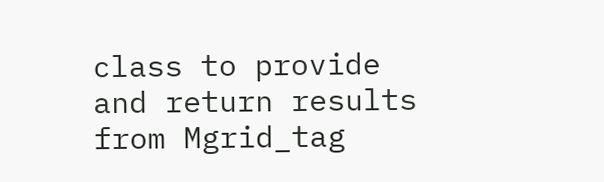class to provide and return results from Mgrid_tag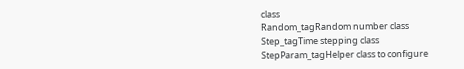class
Random_tagRandom number class
Step_tagTime stepping class
StepParam_tagHelper class to configure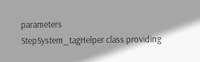parameters
StepSystem_tagHelper class providing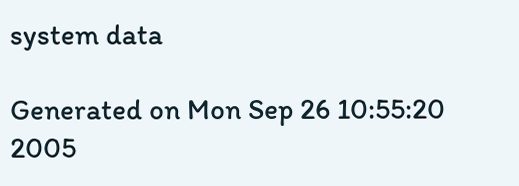system data

Generated on Mon Sep 26 10:55:20 2005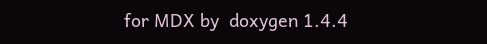for MDX by  doxygen 1.4.4